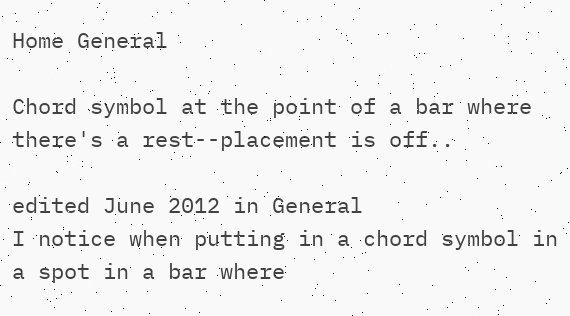Home General

Chord symbol at the point of a bar where there's a rest--placement is off..

edited June 2012 in General
I notice when putting in a chord symbol in a spot in a bar where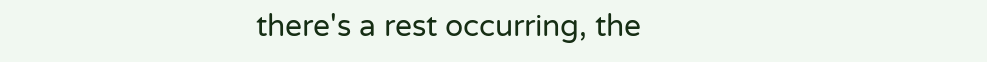there's a rest occurring, the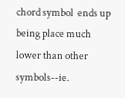chord symbol  ends up being place much lower than other symbols--ie.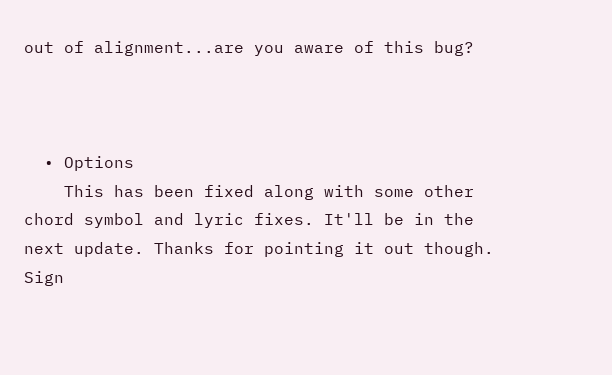out of alignment...are you aware of this bug?



  • Options
    This has been fixed along with some other chord symbol and lyric fixes. It'll be in the next update. Thanks for pointing it out though.
Sign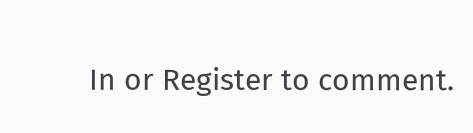In or Register to comment.